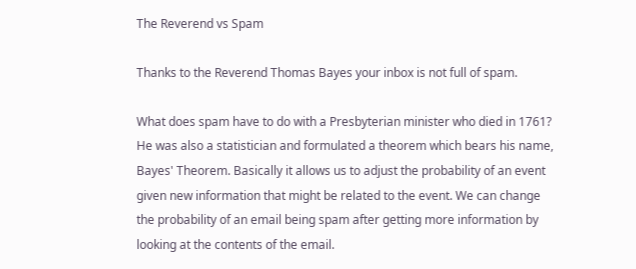The Reverend vs Spam

Thanks to the Reverend Thomas Bayes your inbox is not full of spam.

What does spam have to do with a Presbyterian minister who died in 1761? He was also a statistician and formulated a theorem which bears his name, Bayes' Theorem. Basically it allows us to adjust the probability of an event given new information that might be related to the event. We can change the probability of an email being spam after getting more information by looking at the contents of the email.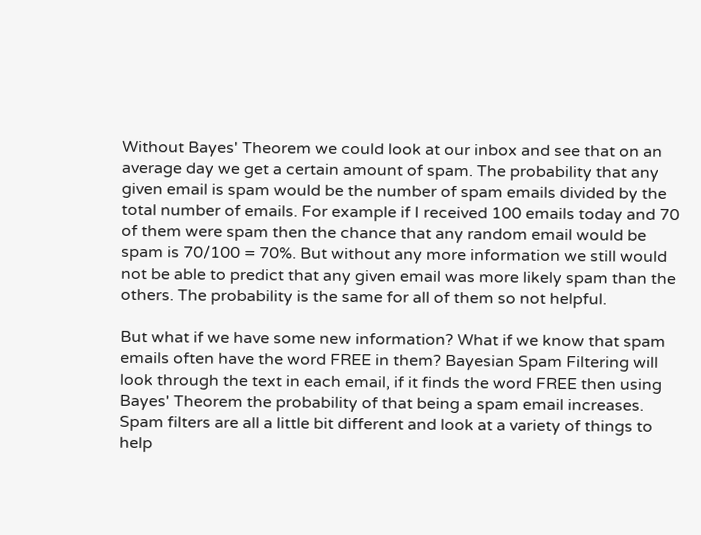Without Bayes' Theorem we could look at our inbox and see that on an average day we get a certain amount of spam. The probability that any given email is spam would be the number of spam emails divided by the total number of emails. For example if I received 100 emails today and 70 of them were spam then the chance that any random email would be spam is 70/100 = 70%. But without any more information we still would not be able to predict that any given email was more likely spam than the others. The probability is the same for all of them so not helpful.

But what if we have some new information? What if we know that spam emails often have the word FREE in them? Bayesian Spam Filtering will look through the text in each email, if it finds the word FREE then using Bayes' Theorem the probability of that being a spam email increases. Spam filters are all a little bit different and look at a variety of things to help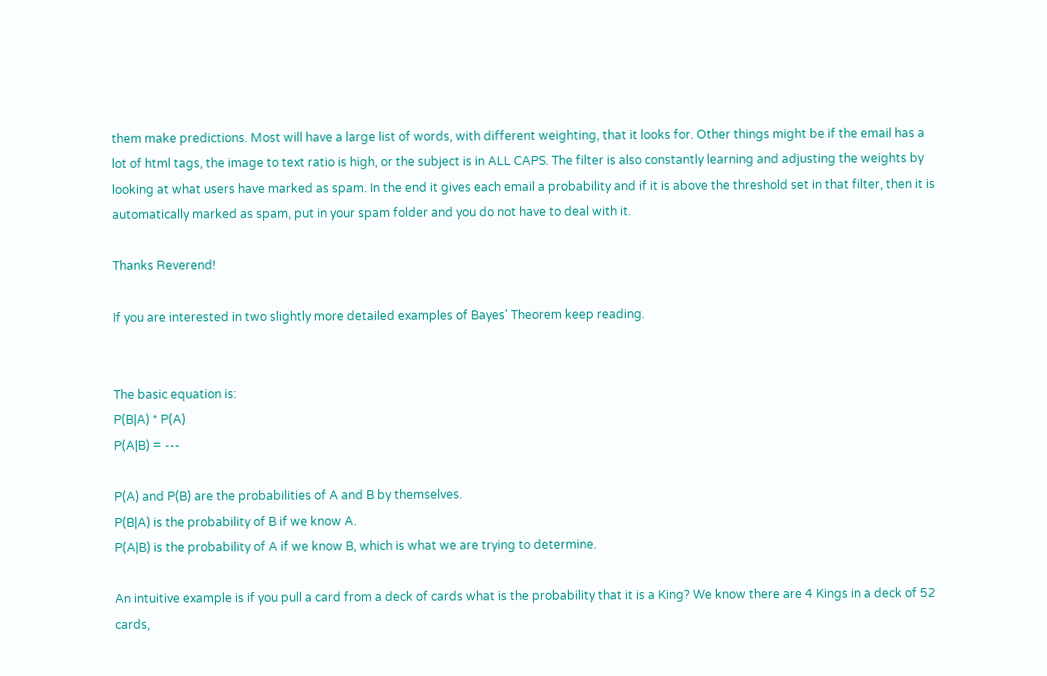them make predictions. Most will have a large list of words, with different weighting, that it looks for. Other things might be if the email has a lot of html tags, the image to text ratio is high, or the subject is in ALL CAPS. The filter is also constantly learning and adjusting the weights by looking at what users have marked as spam. In the end it gives each email a probability and if it is above the threshold set in that filter, then it is automatically marked as spam, put in your spam folder and you do not have to deal with it.

Thanks Reverend!

If you are interested in two slightly more detailed examples of Bayes' Theorem keep reading.


The basic equation is:
P(B|A) * P(A)
P(A|B) = ---

P(A) and P(B) are the probabilities of A and B by themselves.
P(B|A) is the probability of B if we know A.
P(A|B) is the probability of A if we know B, which is what we are trying to determine.

An intuitive example is if you pull a card from a deck of cards what is the probability that it is a King? We know there are 4 Kings in a deck of 52 cards,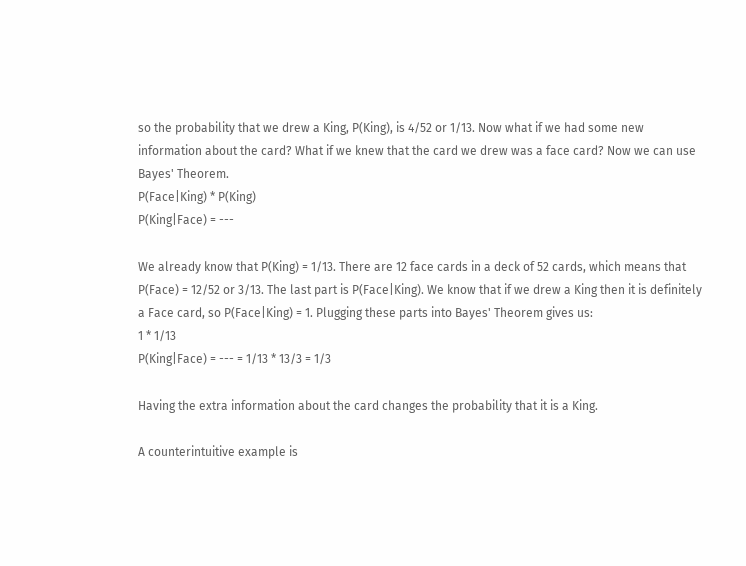so the probability that we drew a King, P(King), is 4/52 or 1/13. Now what if we had some new information about the card? What if we knew that the card we drew was a face card? Now we can use Bayes' Theorem.
P(Face|King) * P(King)
P(King|Face) = ---

We already know that P(King) = 1/13. There are 12 face cards in a deck of 52 cards, which means that P(Face) = 12/52 or 3/13. The last part is P(Face|King). We know that if we drew a King then it is definitely a Face card, so P(Face|King) = 1. Plugging these parts into Bayes' Theorem gives us:
1 * 1/13
P(King|Face) = --- = 1/13 * 13/3 = 1/3

Having the extra information about the card changes the probability that it is a King.

A counterintuitive example is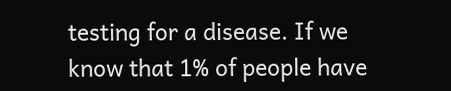testing for a disease. If we know that 1% of people have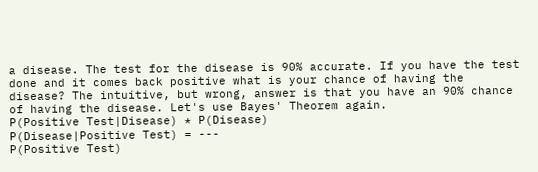a disease. The test for the disease is 90% accurate. If you have the test done and it comes back positive what is your chance of having the disease? The intuitive, but wrong, answer is that you have an 90% chance of having the disease. Let's use Bayes' Theorem again.
P(Positive Test|Disease) * P(Disease)
P(Disease|Positive Test) = ---
P(Positive Test)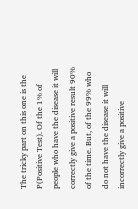The tricky part on this one is the P(Positive Test). Of the 1% of people who have the disease it will correctly give a positive result 90% of the time. But, of the 99% who do not have the disease it will incorrectly give a positive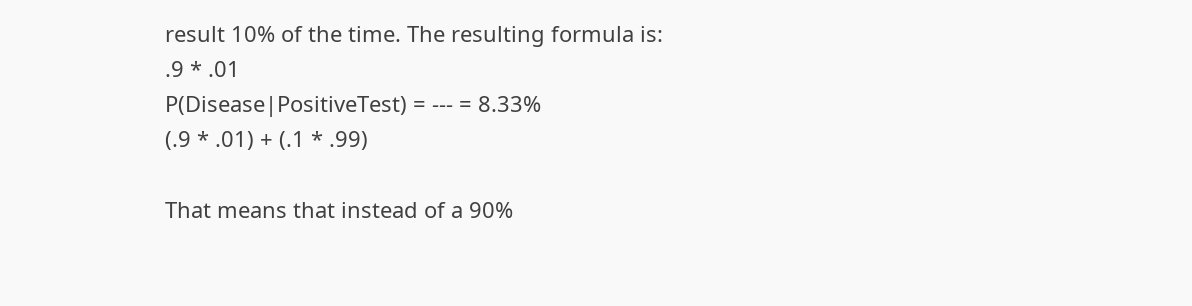result 10% of the time. The resulting formula is:
.9 * .01
P(Disease|PositiveTest) = --- = 8.33%
(.9 * .01) + (.1 * .99)

That means that instead of a 90%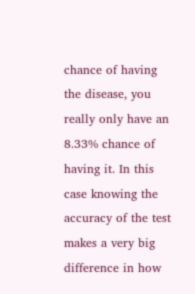chance of having the disease, you really only have an 8.33% chance of having it. In this case knowing the accuracy of the test makes a very big difference in how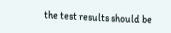the test results should be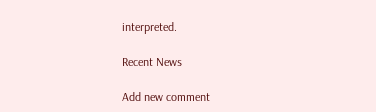interpreted.

Recent News

Add new comment